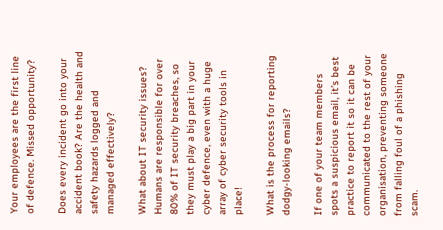Your employees are the first line of defence. Missed opportunity?

Does every incident go into your accident book? Are the health and safety hazards logged and managed effectively?

What about IT security issues? Humans are responsible for over 80% of IT security breaches, so they must play a big part in your cyber defence, even with a huge array of cyber security tools in place!

What is the process for reporting dodgy-looking emails?

If one of your team members spots a suspicious email, it’s best practice to report it so it can be communicated to the rest of your organisation, preventing someone from falling foul of a phishing scam.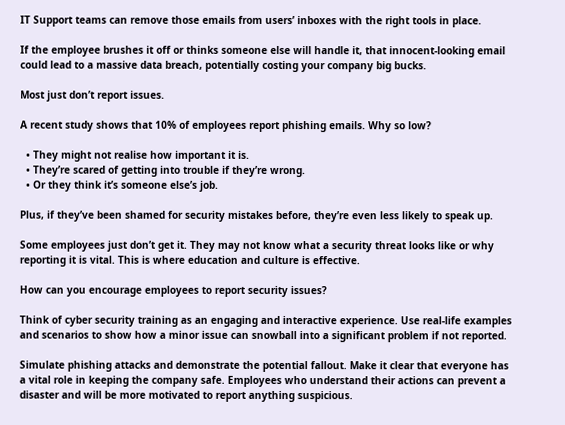IT Support teams can remove those emails from users’ inboxes with the right tools in place.

If the employee brushes it off or thinks someone else will handle it, that innocent-looking email could lead to a massive data breach, potentially costing your company big bucks.

Most just don’t report issues.

A recent study shows that 10% of employees report phishing emails. Why so low?

  • They might not realise how important it is.
  • They’re scared of getting into trouble if they’re wrong.
  • Or they think it’s someone else’s job.

Plus, if they’ve been shamed for security mistakes before, they’re even less likely to speak up.

Some employees just don’t get it. They may not know what a security threat looks like or why reporting it is vital. This is where education and culture is effective.

How can you encourage employees to report security issues?

Think of cyber security training as an engaging and interactive experience. Use real-life examples and scenarios to show how a minor issue can snowball into a significant problem if not reported.

Simulate phishing attacks and demonstrate the potential fallout. Make it clear that everyone has a vital role in keeping the company safe. Employees who understand their actions can prevent a disaster and will be more motivated to report anything suspicious.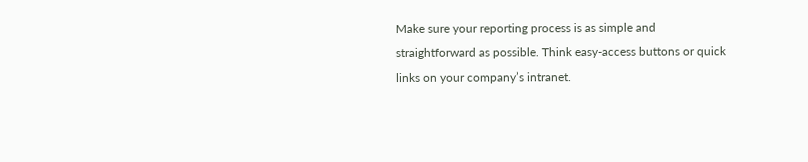Make sure your reporting process is as simple and straightforward as possible. Think easy-access buttons or quick links on your company’s intranet.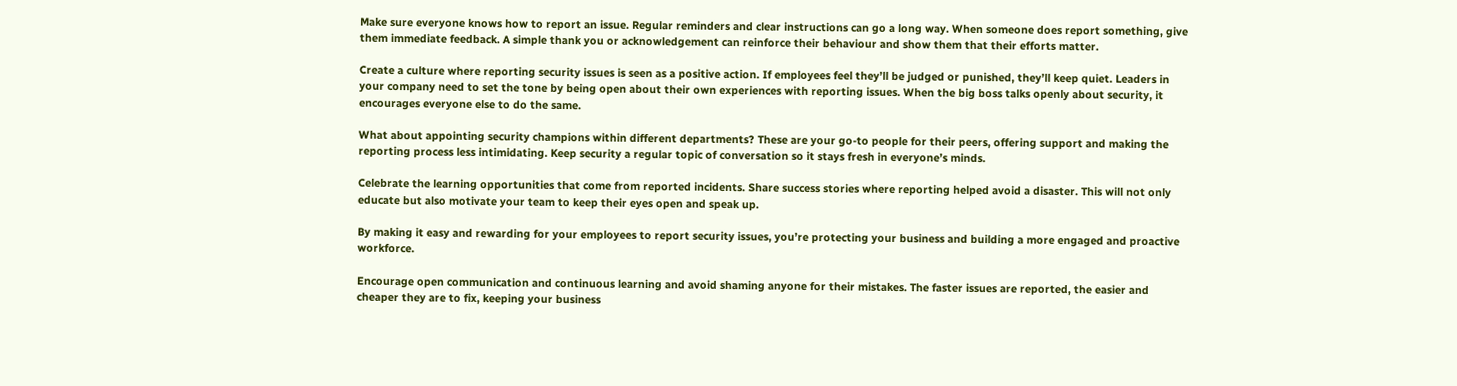Make sure everyone knows how to report an issue. Regular reminders and clear instructions can go a long way. When someone does report something, give them immediate feedback. A simple thank you or acknowledgement can reinforce their behaviour and show them that their efforts matter.

Create a culture where reporting security issues is seen as a positive action. If employees feel they’ll be judged or punished, they’ll keep quiet. Leaders in your company need to set the tone by being open about their own experiences with reporting issues. When the big boss talks openly about security, it encourages everyone else to do the same.

What about appointing security champions within different departments? These are your go-to people for their peers, offering support and making the reporting process less intimidating. Keep security a regular topic of conversation so it stays fresh in everyone’s minds.

Celebrate the learning opportunities that come from reported incidents. Share success stories where reporting helped avoid a disaster. This will not only educate but also motivate your team to keep their eyes open and speak up.

By making it easy and rewarding for your employees to report security issues, you’re protecting your business and building a more engaged and proactive workforce.

Encourage open communication and continuous learning and avoid shaming anyone for their mistakes. The faster issues are reported, the easier and cheaper they are to fix, keeping your business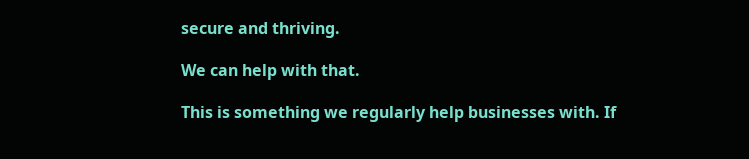secure and thriving.

We can help with that.

This is something we regularly help businesses with. If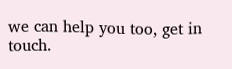we can help you too, get in touch.